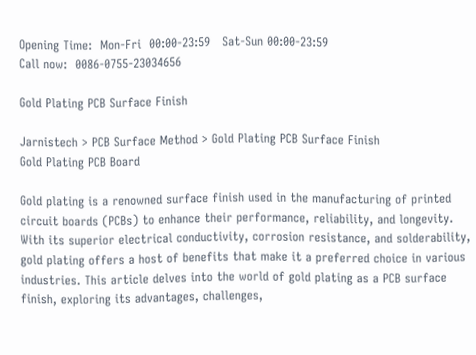Opening Time:  Mon‑Fri  00:00‑23:59   Sat‑Sun 00:00‑23:59
Call now:  0086-0755-23034656

Gold Plating PCB Surface Finish

Jarnistech > PCB Surface Method > Gold Plating PCB Surface Finish
Gold Plating PCB Board

Gold plating is a renowned surface finish used in the manufacturing of printed circuit boards (PCBs) to enhance their performance, reliability, and longevity. With its superior electrical conductivity, corrosion resistance, and solderability, gold plating offers a host of benefits that make it a preferred choice in various industries. This article delves into the world of gold plating as a PCB surface finish, exploring its advantages, challenges,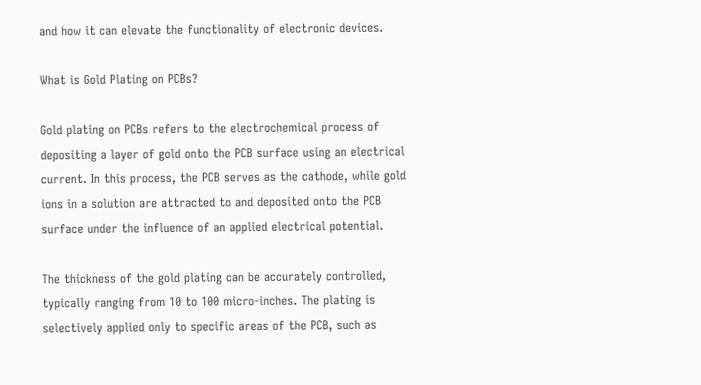and how it can elevate the functionality of electronic devices.

What is Gold Plating on PCBs?

Gold plating on PCBs refers to the electrochemical process of depositing a layer of gold onto the PCB surface using an electrical current. In this process, the PCB serves as the cathode, while gold ions in a solution are attracted to and deposited onto the PCB surface under the influence of an applied electrical potential.

The thickness of the gold plating can be accurately controlled, typically ranging from 10 to 100 micro-inches. The plating is selectively applied only to specific areas of the PCB, such as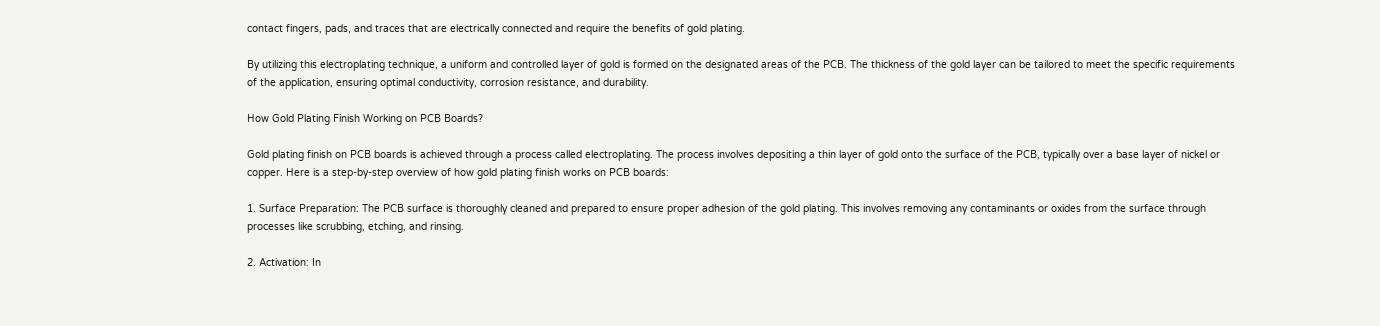contact fingers, pads, and traces that are electrically connected and require the benefits of gold plating.

By utilizing this electroplating technique, a uniform and controlled layer of gold is formed on the designated areas of the PCB. The thickness of the gold layer can be tailored to meet the specific requirements of the application, ensuring optimal conductivity, corrosion resistance, and durability.

How Gold Plating Finish Working on PCB Boards?

Gold plating finish on PCB boards is achieved through a process called electroplating. The process involves depositing a thin layer of gold onto the surface of the PCB, typically over a base layer of nickel or copper. Here is a step-by-step overview of how gold plating finish works on PCB boards:

1. Surface Preparation: The PCB surface is thoroughly cleaned and prepared to ensure proper adhesion of the gold plating. This involves removing any contaminants or oxides from the surface through processes like scrubbing, etching, and rinsing.

2. Activation: In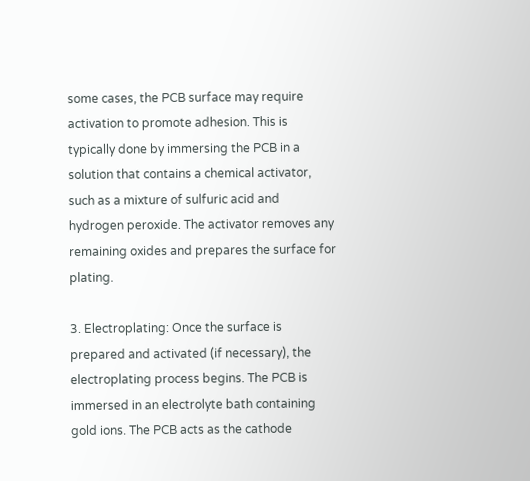some cases, the PCB surface may require activation to promote adhesion. This is typically done by immersing the PCB in a solution that contains a chemical activator, such as a mixture of sulfuric acid and hydrogen peroxide. The activator removes any remaining oxides and prepares the surface for plating.

3. Electroplating: Once the surface is prepared and activated (if necessary), the electroplating process begins. The PCB is immersed in an electrolyte bath containing gold ions. The PCB acts as the cathode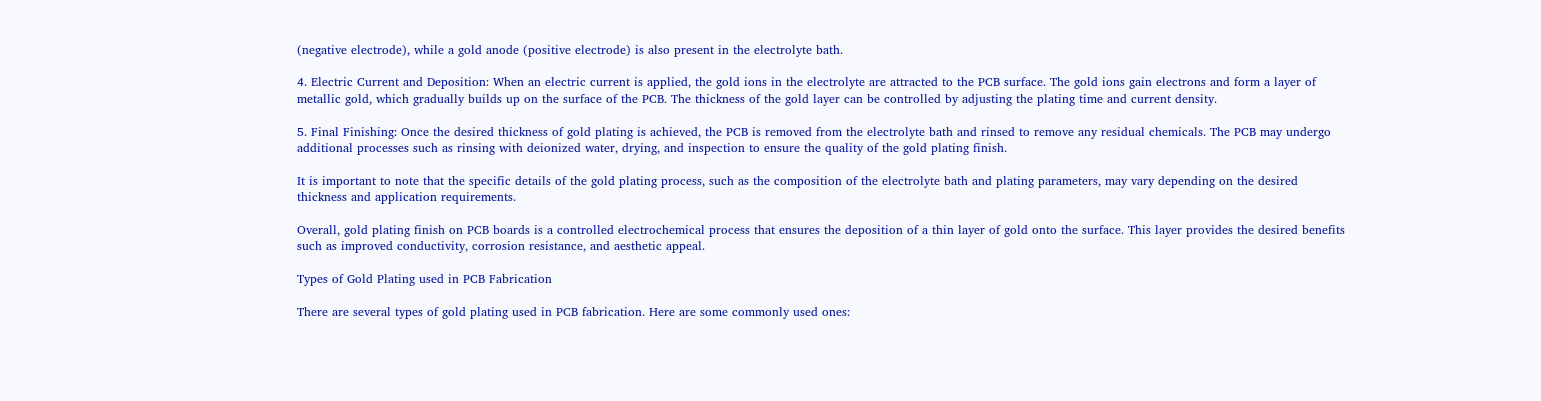(negative electrode), while a gold anode (positive electrode) is also present in the electrolyte bath.

4. Electric Current and Deposition: When an electric current is applied, the gold ions in the electrolyte are attracted to the PCB surface. The gold ions gain electrons and form a layer of metallic gold, which gradually builds up on the surface of the PCB. The thickness of the gold layer can be controlled by adjusting the plating time and current density.

5. Final Finishing: Once the desired thickness of gold plating is achieved, the PCB is removed from the electrolyte bath and rinsed to remove any residual chemicals. The PCB may undergo additional processes such as rinsing with deionized water, drying, and inspection to ensure the quality of the gold plating finish.

It is important to note that the specific details of the gold plating process, such as the composition of the electrolyte bath and plating parameters, may vary depending on the desired thickness and application requirements.

Overall, gold plating finish on PCB boards is a controlled electrochemical process that ensures the deposition of a thin layer of gold onto the surface. This layer provides the desired benefits such as improved conductivity, corrosion resistance, and aesthetic appeal.

Types of Gold Plating used in PCB Fabrication

There are several types of gold plating used in PCB fabrication. Here are some commonly used ones: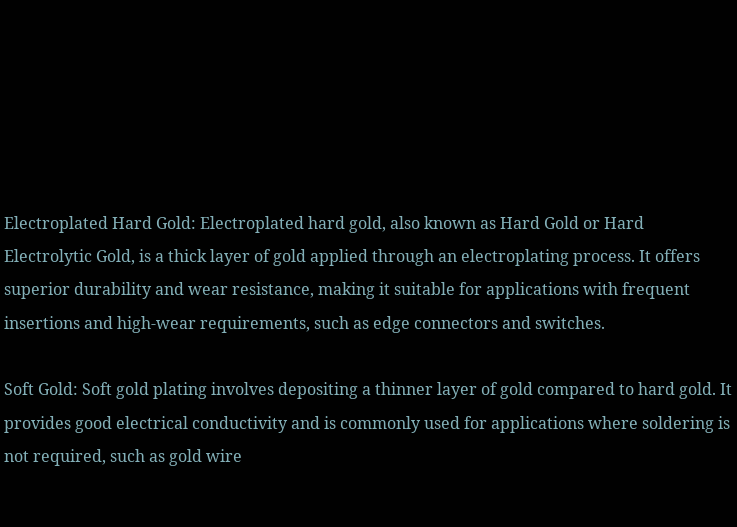Electroplated Hard Gold: Electroplated hard gold, also known as Hard Gold or Hard Electrolytic Gold, is a thick layer of gold applied through an electroplating process. It offers superior durability and wear resistance, making it suitable for applications with frequent insertions and high-wear requirements, such as edge connectors and switches.

Soft Gold: Soft gold plating involves depositing a thinner layer of gold compared to hard gold. It provides good electrical conductivity and is commonly used for applications where soldering is not required, such as gold wire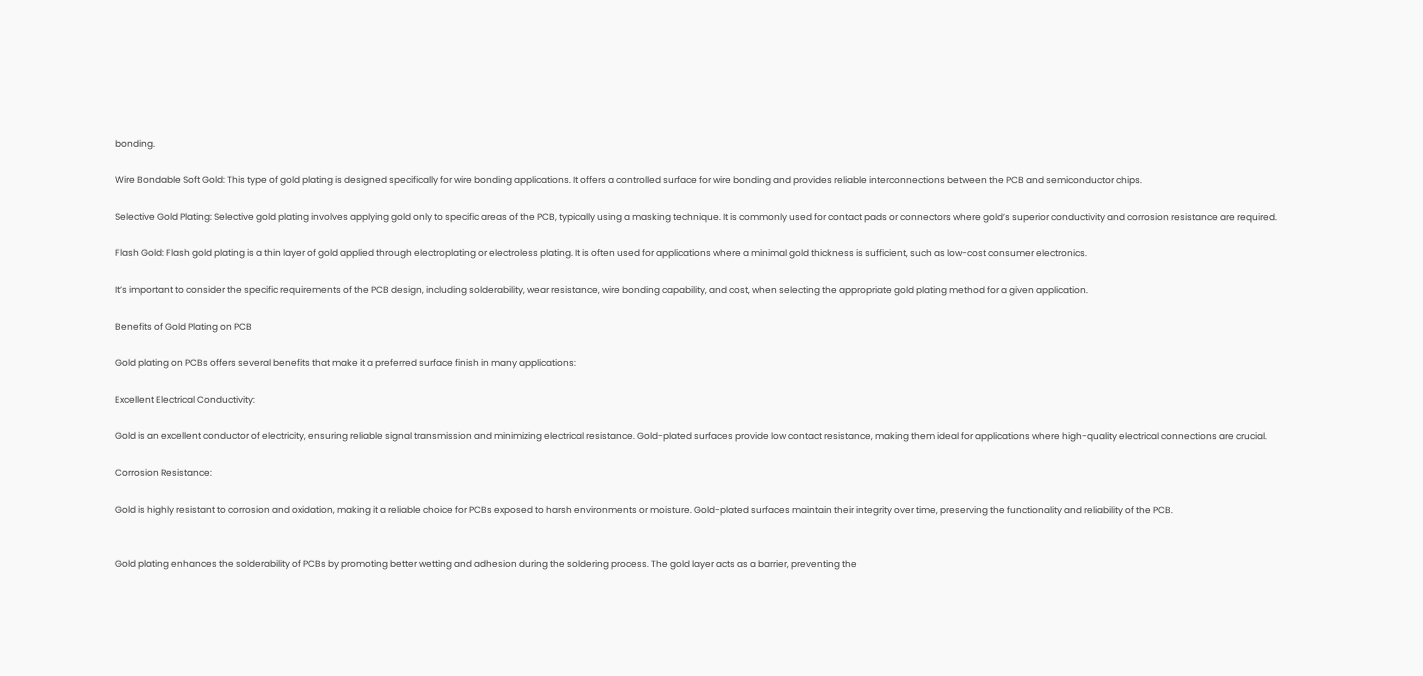bonding.

Wire Bondable Soft Gold: This type of gold plating is designed specifically for wire bonding applications. It offers a controlled surface for wire bonding and provides reliable interconnections between the PCB and semiconductor chips.

Selective Gold Plating: Selective gold plating involves applying gold only to specific areas of the PCB, typically using a masking technique. It is commonly used for contact pads or connectors where gold’s superior conductivity and corrosion resistance are required.

Flash Gold: Flash gold plating is a thin layer of gold applied through electroplating or electroless plating. It is often used for applications where a minimal gold thickness is sufficient, such as low-cost consumer electronics.

It’s important to consider the specific requirements of the PCB design, including solderability, wear resistance, wire bonding capability, and cost, when selecting the appropriate gold plating method for a given application.

Benefits of Gold Plating on PCB

Gold plating on PCBs offers several benefits that make it a preferred surface finish in many applications:

Excellent Electrical Conductivity:

Gold is an excellent conductor of electricity, ensuring reliable signal transmission and minimizing electrical resistance. Gold-plated surfaces provide low contact resistance, making them ideal for applications where high-quality electrical connections are crucial.

Corrosion Resistance:

Gold is highly resistant to corrosion and oxidation, making it a reliable choice for PCBs exposed to harsh environments or moisture. Gold-plated surfaces maintain their integrity over time, preserving the functionality and reliability of the PCB.


Gold plating enhances the solderability of PCBs by promoting better wetting and adhesion during the soldering process. The gold layer acts as a barrier, preventing the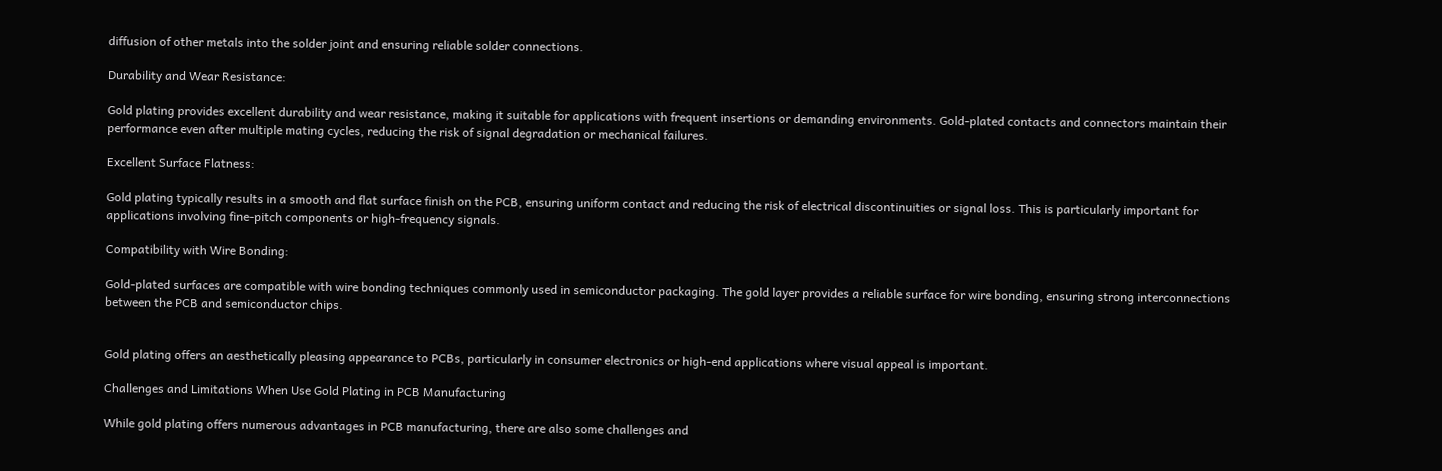diffusion of other metals into the solder joint and ensuring reliable solder connections.

Durability and Wear Resistance:

Gold plating provides excellent durability and wear resistance, making it suitable for applications with frequent insertions or demanding environments. Gold-plated contacts and connectors maintain their performance even after multiple mating cycles, reducing the risk of signal degradation or mechanical failures.

Excellent Surface Flatness:

Gold plating typically results in a smooth and flat surface finish on the PCB, ensuring uniform contact and reducing the risk of electrical discontinuities or signal loss. This is particularly important for applications involving fine-pitch components or high-frequency signals.

Compatibility with Wire Bonding:

Gold-plated surfaces are compatible with wire bonding techniques commonly used in semiconductor packaging. The gold layer provides a reliable surface for wire bonding, ensuring strong interconnections between the PCB and semiconductor chips.


Gold plating offers an aesthetically pleasing appearance to PCBs, particularly in consumer electronics or high-end applications where visual appeal is important.

Challenges and Limitations When Use Gold Plating in PCB Manufacturing

While gold plating offers numerous advantages in PCB manufacturing, there are also some challenges and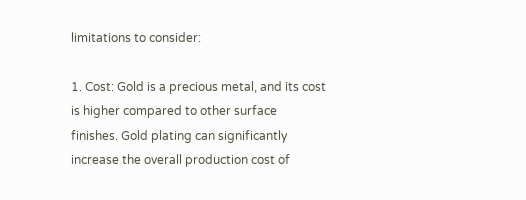limitations to consider:

1. Cost: Gold is a precious metal, and its cost is higher compared to other surface finishes. Gold plating can significantly increase the overall production cost of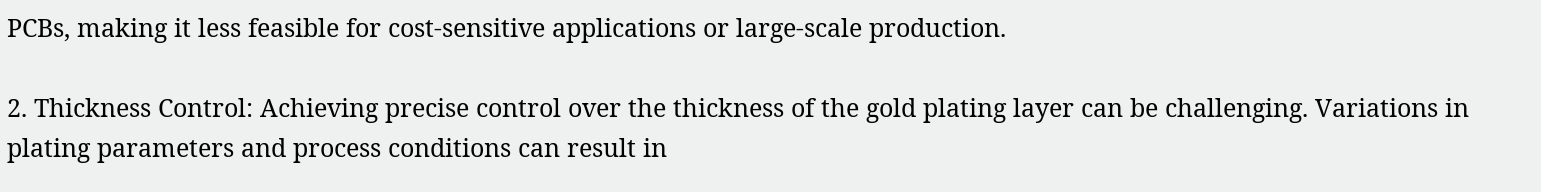PCBs, making it less feasible for cost-sensitive applications or large-scale production.

2. Thickness Control: Achieving precise control over the thickness of the gold plating layer can be challenging. Variations in plating parameters and process conditions can result in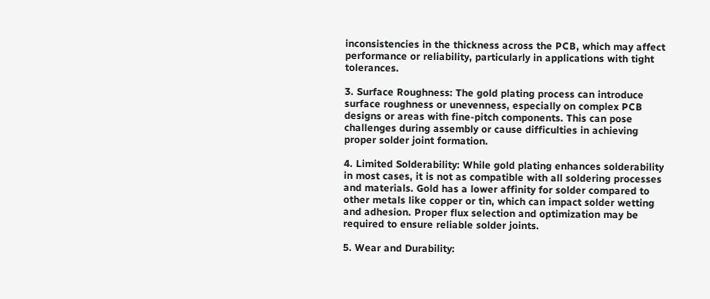inconsistencies in the thickness across the PCB, which may affect performance or reliability, particularly in applications with tight tolerances.

3. Surface Roughness: The gold plating process can introduce surface roughness or unevenness, especially on complex PCB designs or areas with fine-pitch components. This can pose challenges during assembly or cause difficulties in achieving proper solder joint formation.

4. Limited Solderability: While gold plating enhances solderability in most cases, it is not as compatible with all soldering processes and materials. Gold has a lower affinity for solder compared to other metals like copper or tin, which can impact solder wetting and adhesion. Proper flux selection and optimization may be required to ensure reliable solder joints.

5. Wear and Durability: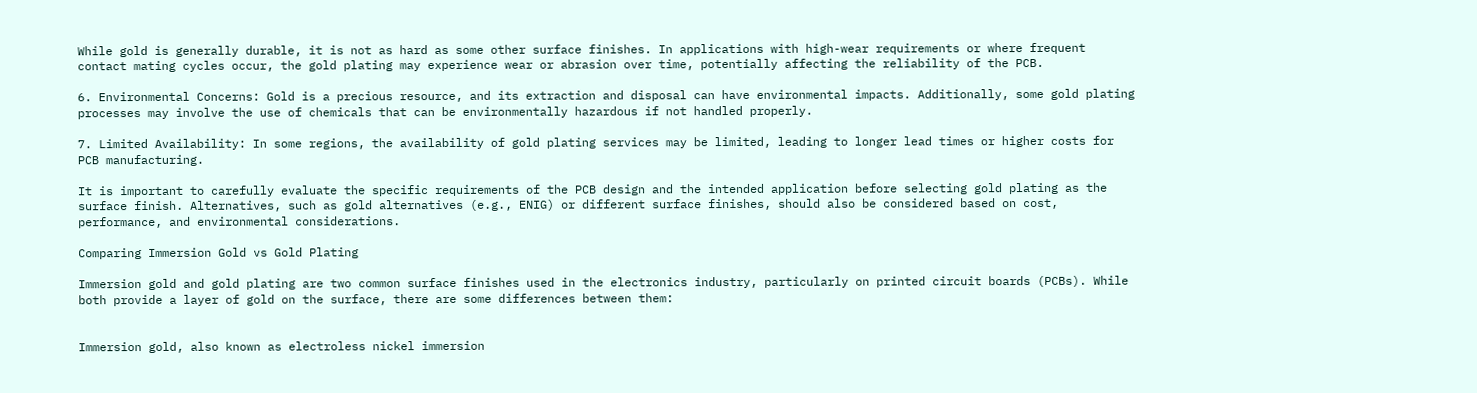While gold is generally durable, it is not as hard as some other surface finishes. In applications with high-wear requirements or where frequent contact mating cycles occur, the gold plating may experience wear or abrasion over time, potentially affecting the reliability of the PCB.

6. Environmental Concerns: Gold is a precious resource, and its extraction and disposal can have environmental impacts. Additionally, some gold plating processes may involve the use of chemicals that can be environmentally hazardous if not handled properly.

7. Limited Availability: In some regions, the availability of gold plating services may be limited, leading to longer lead times or higher costs for PCB manufacturing.

It is important to carefully evaluate the specific requirements of the PCB design and the intended application before selecting gold plating as the surface finish. Alternatives, such as gold alternatives (e.g., ENIG) or different surface finishes, should also be considered based on cost, performance, and environmental considerations.

Comparing Immersion Gold vs Gold Plating

Immersion gold and gold plating are two common surface finishes used in the electronics industry, particularly on printed circuit boards (PCBs). While both provide a layer of gold on the surface, there are some differences between them:


Immersion gold, also known as electroless nickel immersion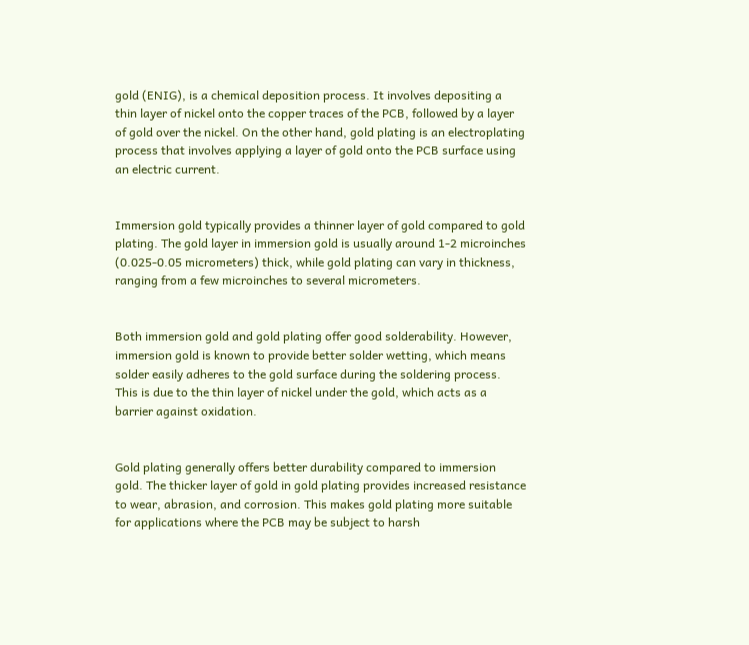gold (ENIG), is a chemical deposition process. It involves depositing a thin layer of nickel onto the copper traces of the PCB, followed by a layer of gold over the nickel. On the other hand, gold plating is an electroplating process that involves applying a layer of gold onto the PCB surface using an electric current.


Immersion gold typically provides a thinner layer of gold compared to gold plating. The gold layer in immersion gold is usually around 1-2 microinches (0.025-0.05 micrometers) thick, while gold plating can vary in thickness, ranging from a few microinches to several micrometers.


Both immersion gold and gold plating offer good solderability. However, immersion gold is known to provide better solder wetting, which means solder easily adheres to the gold surface during the soldering process. This is due to the thin layer of nickel under the gold, which acts as a barrier against oxidation.


Gold plating generally offers better durability compared to immersion gold. The thicker layer of gold in gold plating provides increased resistance to wear, abrasion, and corrosion. This makes gold plating more suitable for applications where the PCB may be subject to harsh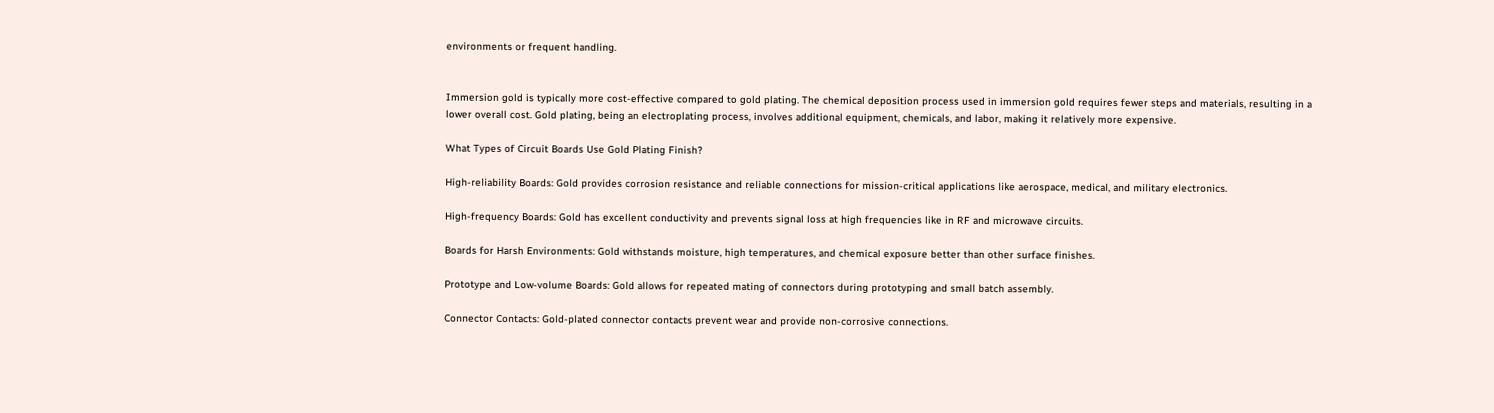environments or frequent handling.


Immersion gold is typically more cost-effective compared to gold plating. The chemical deposition process used in immersion gold requires fewer steps and materials, resulting in a lower overall cost. Gold plating, being an electroplating process, involves additional equipment, chemicals, and labor, making it relatively more expensive.

What Types of Circuit Boards Use Gold Plating Finish?

High-reliability Boards: Gold provides corrosion resistance and reliable connections for mission-critical applications like aerospace, medical, and military electronics.

High-frequency Boards: Gold has excellent conductivity and prevents signal loss at high frequencies like in RF and microwave circuits.

Boards for Harsh Environments: Gold withstands moisture, high temperatures, and chemical exposure better than other surface finishes.

Prototype and Low-volume Boards: Gold allows for repeated mating of connectors during prototyping and small batch assembly.

Connector Contacts: Gold-plated connector contacts prevent wear and provide non-corrosive connections.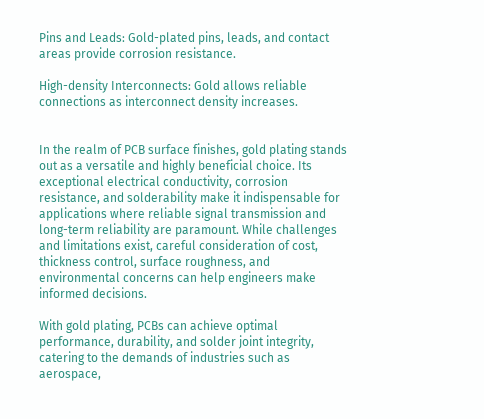Pins and Leads: Gold-plated pins, leads, and contact areas provide corrosion resistance.

High-density Interconnects: Gold allows reliable connections as interconnect density increases.


In the realm of PCB surface finishes, gold plating stands out as a versatile and highly beneficial choice. Its exceptional electrical conductivity, corrosion resistance, and solderability make it indispensable for applications where reliable signal transmission and long-term reliability are paramount. While challenges and limitations exist, careful consideration of cost, thickness control, surface roughness, and environmental concerns can help engineers make informed decisions.

With gold plating, PCBs can achieve optimal performance, durability, and solder joint integrity, catering to the demands of industries such as aerospace,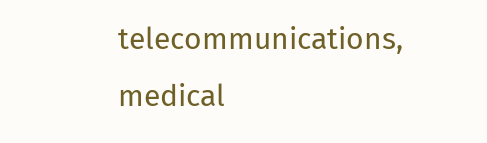telecommunications, medical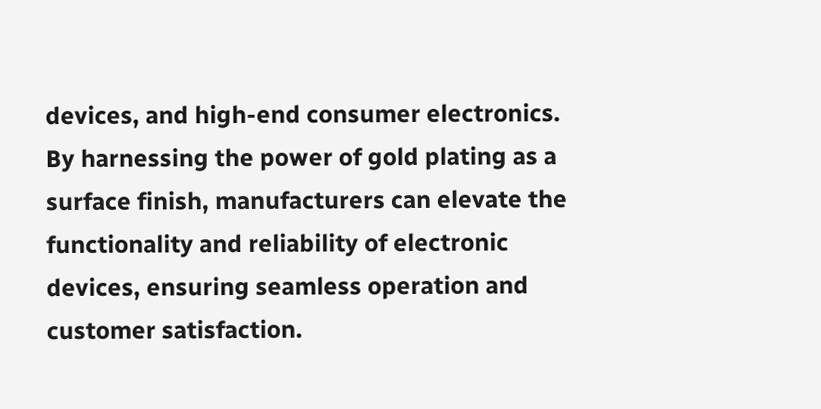devices, and high-end consumer electronics. By harnessing the power of gold plating as a surface finish, manufacturers can elevate the functionality and reliability of electronic devices, ensuring seamless operation and customer satisfaction.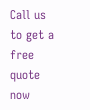Call us to get a free quote now